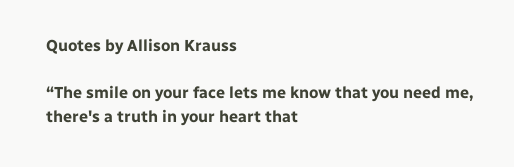Quotes by Allison Krauss

“The smile on your face lets me know that you need me, there's a truth in your heart that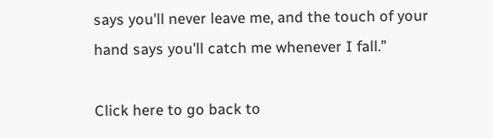says you'll never leave me, and the touch of your hand says you'll catch me whenever I fall.”

Click here to go back to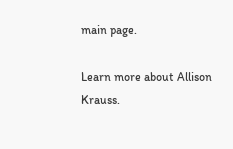main page.

Learn more about Allison Krauss.